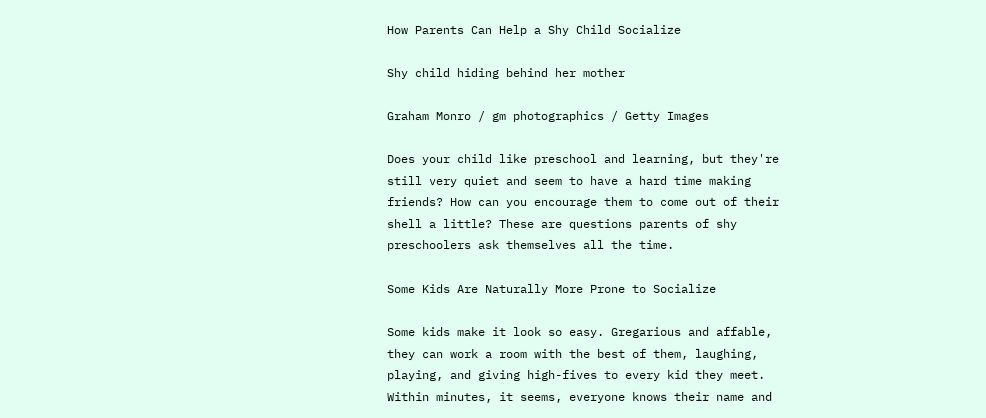How Parents Can Help a Shy Child Socialize

Shy child hiding behind her mother

Graham Monro / gm photographics / Getty Images

Does your child like preschool and learning, but they're still very quiet and seem to have a hard time making friends? How can you encourage them to come out of their shell a little? These are questions parents of shy preschoolers ask themselves all the time.

Some Kids Are Naturally More Prone to Socialize

Some kids make it look so easy. Gregarious and affable, they can work a room with the best of them, laughing, playing, and giving high-fives to every kid they meet. Within minutes, it seems, everyone knows their name and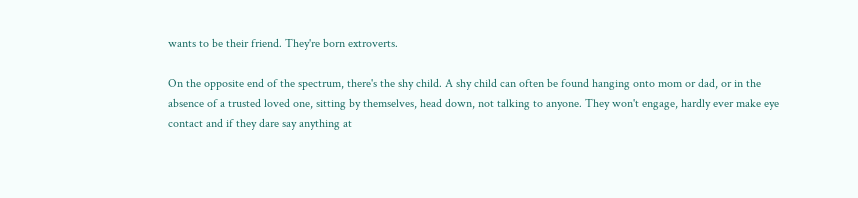wants to be their friend. They're born extroverts.

On the opposite end of the spectrum, there's the shy child. A shy child can often be found hanging onto mom or dad, or in the absence of a trusted loved one, sitting by themselves, head down, not talking to anyone. They won't engage, hardly ever make eye contact and if they dare say anything at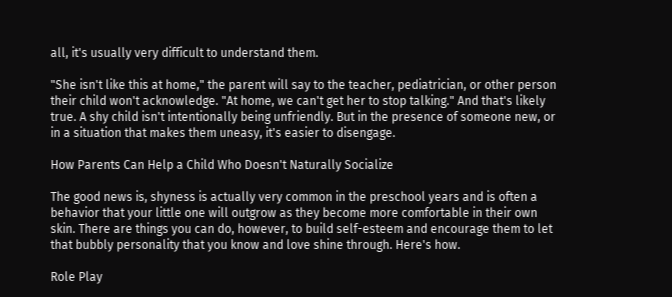all, it's usually very difficult to understand them.

"She isn't like this at home," the parent will say to the teacher, pediatrician, or other person their child won't acknowledge. "At home, we can't get her to stop talking." And that's likely true. A shy child isn't intentionally being unfriendly. But in the presence of someone new, or in a situation that makes them uneasy, it's easier to disengage.

How Parents Can Help a Child Who Doesn't Naturally Socialize

The good news is, shyness is actually very common in the preschool years and is often a behavior that your little one will outgrow as they become more comfortable in their own skin. There are things you can do, however, to build self-esteem and encourage them to let that bubbly personality that you know and love shine through. Here's how.

Role Play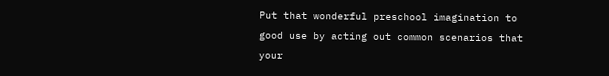Put that wonderful preschool imagination to good use by acting out common scenarios that your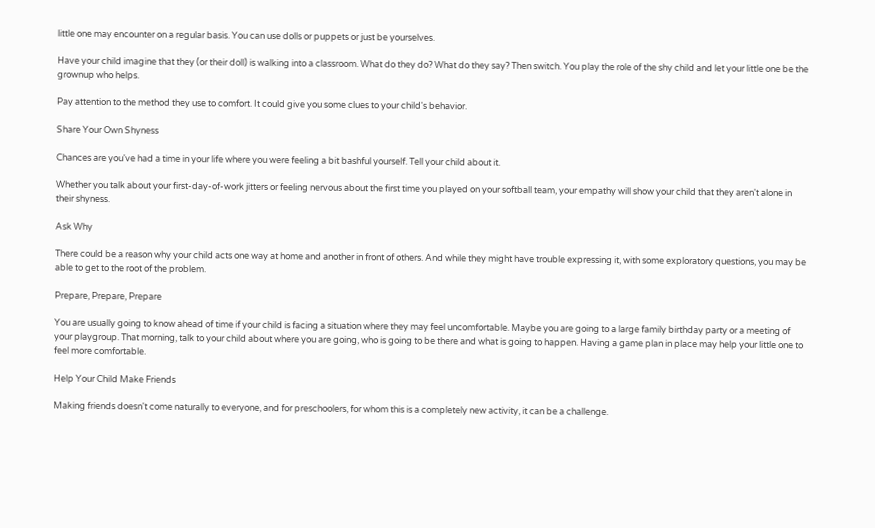little one may encounter on a regular basis. You can use dolls or puppets or just be yourselves.

Have your child imagine that they (or their doll) is walking into a classroom. What do they do? What do they say? Then switch. You play the role of the shy child and let your little one be the grownup who helps.

Pay attention to the method they use to comfort. It could give you some clues to your child's behavior.

Share Your Own Shyness

Chances are you've had a time in your life where you were feeling a bit bashful yourself. Tell your child about it.

Whether you talk about your first-day-of-work jitters or feeling nervous about the first time you played on your softball team, your empathy will show your child that they aren't alone in their shyness.

Ask Why

There could be a reason why your child acts one way at home and another in front of others. And while they might have trouble expressing it, with some exploratory questions, you may be able to get to the root of the problem.

Prepare, Prepare, Prepare

You are usually going to know ahead of time if your child is facing a situation where they may feel uncomfortable. Maybe you are going to a large family birthday party or a meeting of your playgroup. That morning, talk to your child about where you are going, who is going to be there and what is going to happen. Having a game plan in place may help your little one to feel more comfortable.

Help Your Child Make Friends

Making friends doesn't come naturally to everyone, and for preschoolers, for whom this is a completely new activity, it can be a challenge.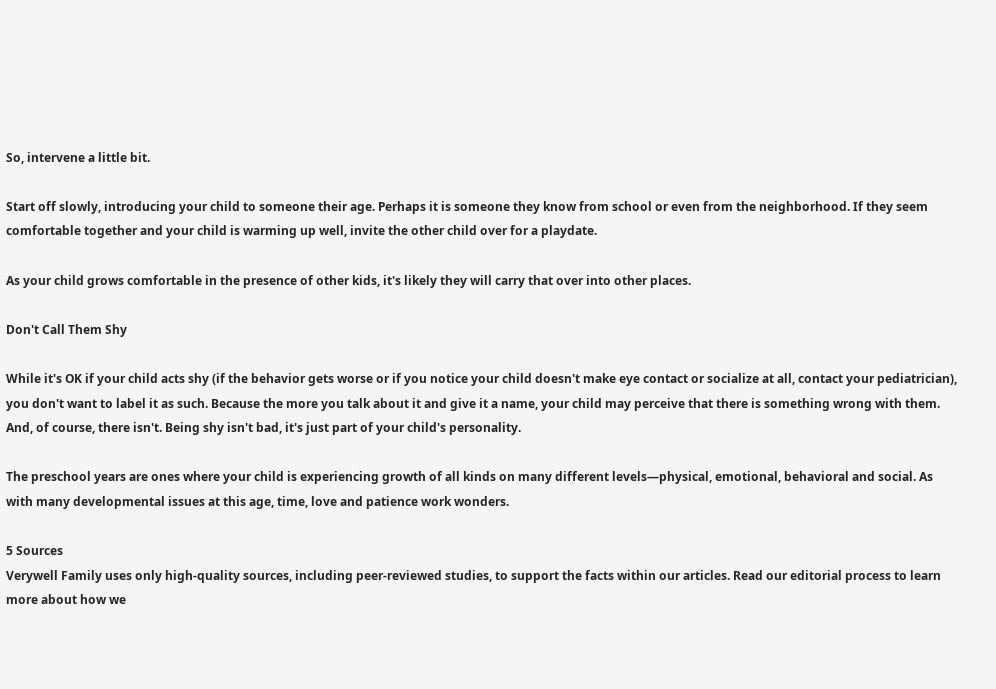So, intervene a little bit.

Start off slowly, introducing your child to someone their age. Perhaps it is someone they know from school or even from the neighborhood. If they seem comfortable together and your child is warming up well, invite the other child over for a playdate.

As your child grows comfortable in the presence of other kids, it's likely they will carry that over into other places.

Don't Call Them Shy

While it's OK if your child acts shy (if the behavior gets worse or if you notice your child doesn't make eye contact or socialize at all, contact your pediatrician), you don't want to label it as such. Because the more you talk about it and give it a name, your child may perceive that there is something wrong with them. And, of course, there isn't. Being shy isn't bad, it's just part of your child's personality.

The preschool years are ones where your child is experiencing growth of all kinds on many different levels—physical, emotional, behavioral and social. As with many developmental issues at this age, time, love and patience work wonders.

5 Sources
Verywell Family uses only high-quality sources, including peer-reviewed studies, to support the facts within our articles. Read our editorial process to learn more about how we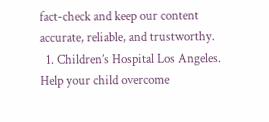fact-check and keep our content accurate, reliable, and trustworthy.
  1. Children’s Hospital Los Angeles. Help your child overcome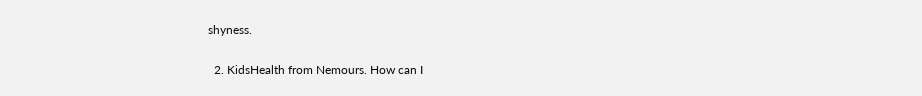shyness.

  2. KidsHealth from Nemours. How can I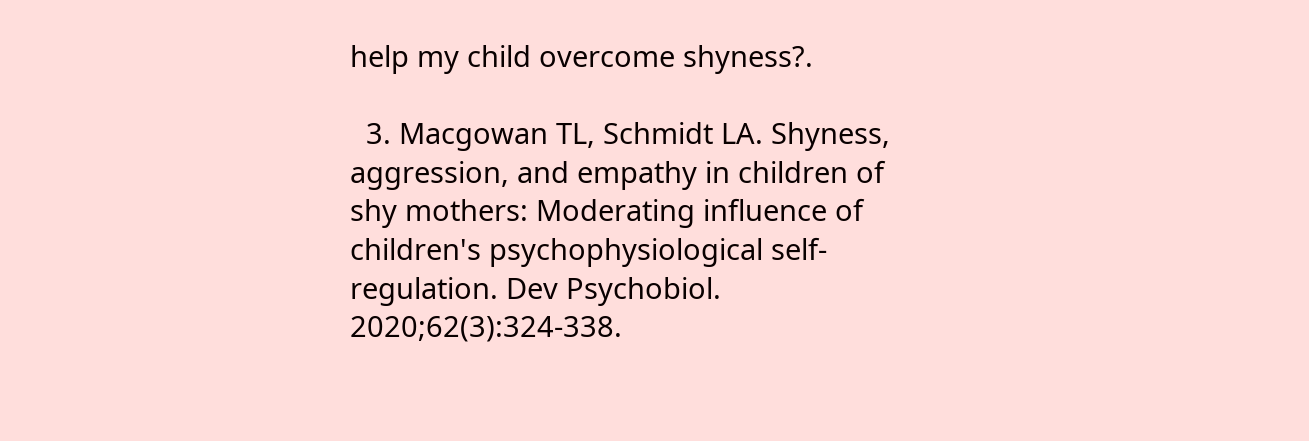help my child overcome shyness?.

  3. Macgowan TL, Schmidt LA. Shyness, aggression, and empathy in children of shy mothers: Moderating influence of children's psychophysiological self-regulation. Dev Psychobiol. 2020;62(3):324-338.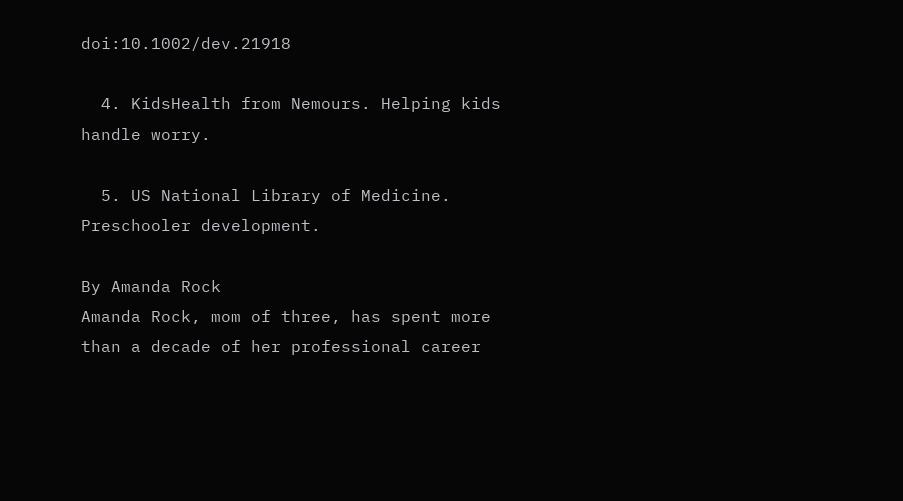doi:10.1002/dev.21918

  4. KidsHealth from Nemours. Helping kids handle worry.

  5. US National Library of Medicine. Preschooler development.

By Amanda Rock
Amanda Rock, mom of three, has spent more than a decade of her professional career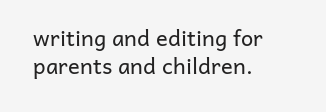writing and editing for parents and children.